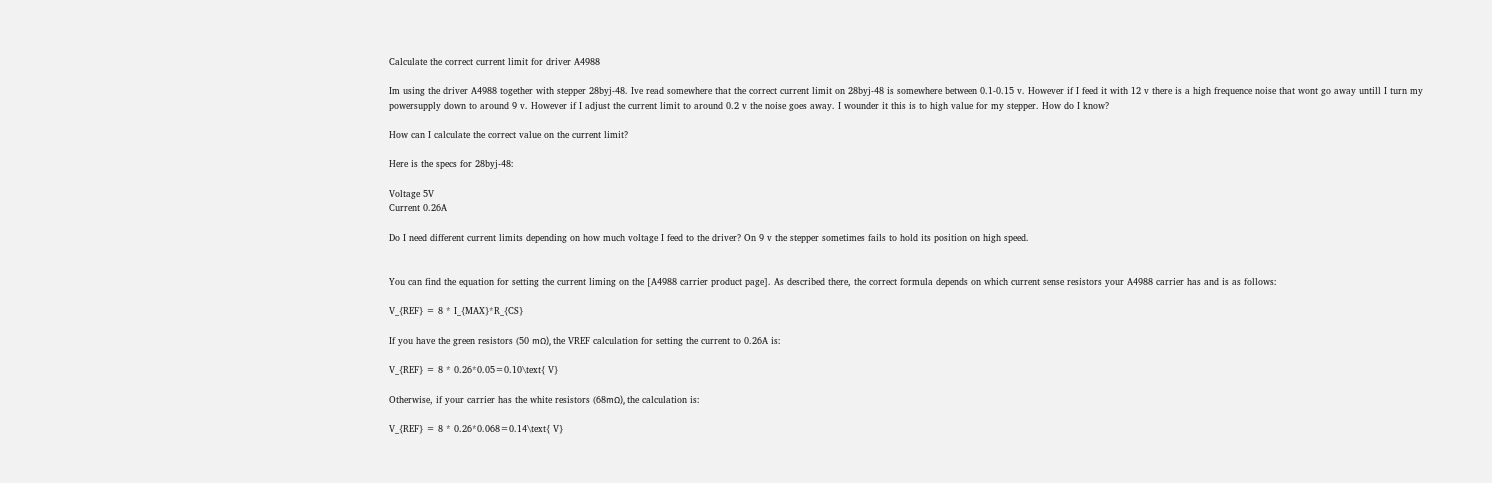Calculate the correct current limit for driver A4988

Im using the driver A4988 together with stepper 28byj-48. Ive read somewhere that the correct current limit on 28byj-48 is somewhere between 0.1-0.15 v. However if I feed it with 12 v there is a high frequence noise that wont go away untill I turn my powersupply down to around 9 v. However if I adjust the current limit to around 0.2 v the noise goes away. I wounder it this is to high value for my stepper. How do I know?

How can I calculate the correct value on the current limit?

Here is the specs for 28byj-48:

Voltage 5V
Current 0.26A

Do I need different current limits depending on how much voltage I feed to the driver? On 9 v the stepper sometimes fails to hold its position on high speed.


You can find the equation for setting the current liming on the [A4988 carrier product page]. As described there, the correct formula depends on which current sense resistors your A4988 carrier has and is as follows:

V_{REF} = 8 * I_{MAX}*R_{CS}

If you have the green resistors (50 mΩ), the VREF calculation for setting the current to 0.26A is:

V_{REF} = 8 * 0.26*0.05=0.10\text{ V}

Otherwise, if your carrier has the white resistors (68mΩ), the calculation is:

V_{REF} = 8 * 0.26*0.068=0.14\text{ V}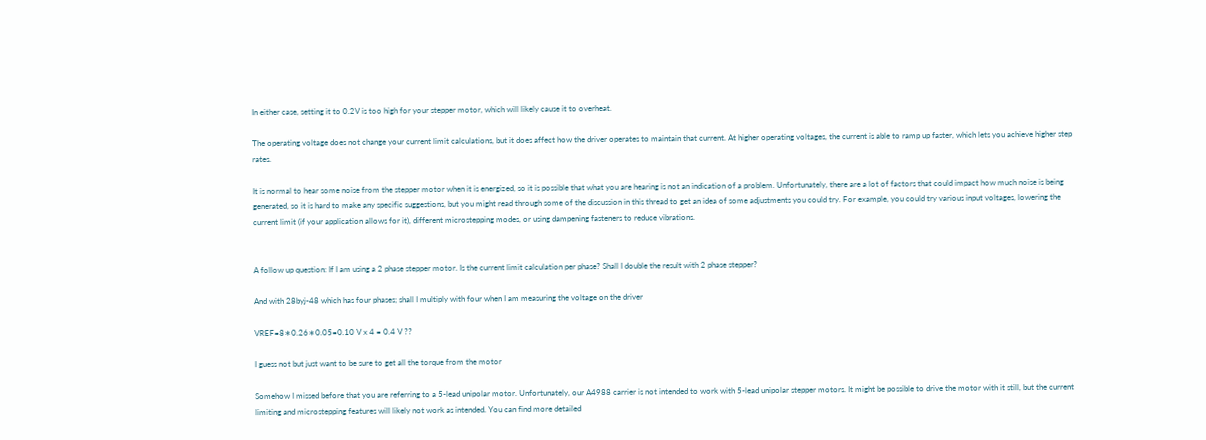In either case, setting it to 0.2V is too high for your stepper motor, which will likely cause it to overheat.

The operating voltage does not change your current limit calculations, but it does affect how the driver operates to maintain that current. At higher operating voltages, the current is able to ramp up faster, which lets you achieve higher step rates.

It is normal to hear some noise from the stepper motor when it is energized, so it is possible that what you are hearing is not an indication of a problem. Unfortunately, there are a lot of factors that could impact how much noise is being generated, so it is hard to make any specific suggestions, but you might read through some of the discussion in this thread to get an idea of some adjustments you could try. For example, you could try various input voltages, lowering the current limit (if your application allows for it), different microstepping modes, or using dampening fasteners to reduce vibrations.


A follow up question: If I am using a 2 phase stepper motor. Is the current limit calculation per phase? Shall I double the result with 2 phase stepper?

And with 28byj-48 which has four phases; shall I multiply with four when I am measuring the voltage on the driver

VREF=8∗0.26∗0.05=0.10 V x 4 = 0.4 V ??

I guess not but just want to be sure to get all the torque from the motor

Somehow I missed before that you are referring to a 5-lead unipolar motor. Unfortunately, our A4988 carrier is not intended to work with 5-lead unipolar stepper motors. It might be possible to drive the motor with it still, but the current limiting and microstepping features will likely not work as intended. You can find more detailed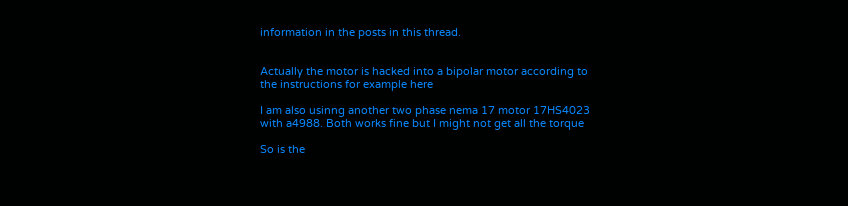information in the posts in this thread.


Actually the motor is hacked into a bipolar motor according to the instructions for example here

I am also usinng another two phase nema 17 motor 17HS4023 with a4988. Both works fine but I might not get all the torque

So is the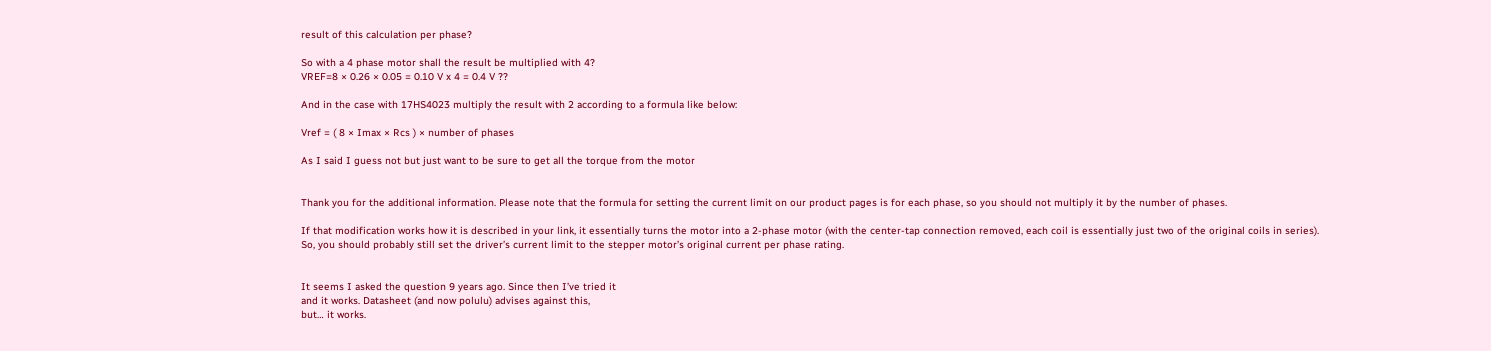result of this calculation per phase?

So with a 4 phase motor shall the result be multiplied with 4?
VREF=8 × 0.26 × 0.05 = 0.10 V x 4 = 0.4 V ??

And in the case with 17HS4023 multiply the result with 2 according to a formula like below:

Vref = ( 8 × Imax × Rcs ) × number of phases

As I said I guess not but just want to be sure to get all the torque from the motor


Thank you for the additional information. Please note that the formula for setting the current limit on our product pages is for each phase, so you should not multiply it by the number of phases.

If that modification works how it is described in your link, it essentially turns the motor into a 2-phase motor (with the center-tap connection removed, each coil is essentially just two of the original coils in series). So, you should probably still set the driver’s current limit to the stepper motor’s original current per phase rating.


It seems I asked the question 9 years ago. Since then I’ve tried it
and it works. Datasheet (and now polulu) advises against this,
but… it works.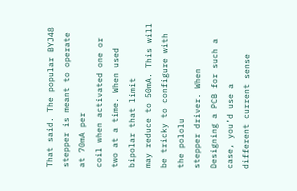That said. The popular BYJ48 stepper is meant to operate at 70mA per
coil when activated one or two at a time. When used bipolar that limit
may reduce to 50mA. This will be tricky to configure with the pololu
stepper driver. When Designing a PCB for such a case, you’d use a
different current sense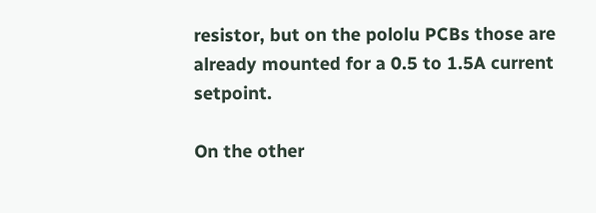resistor, but on the pololu PCBs those are
already mounted for a 0.5 to 1.5A current setpoint.

On the other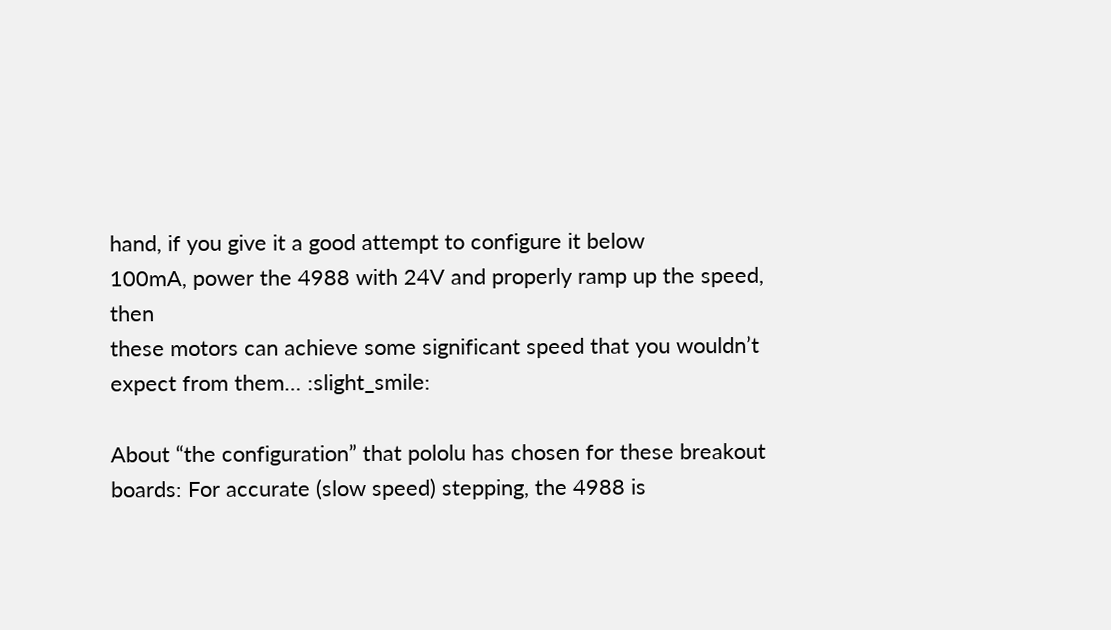hand, if you give it a good attempt to configure it below
100mA, power the 4988 with 24V and properly ramp up the speed, then
these motors can achieve some significant speed that you wouldn’t
expect from them… :slight_smile:

About “the configuration” that pololu has chosen for these breakout
boards: For accurate (slow speed) stepping, the 4988 is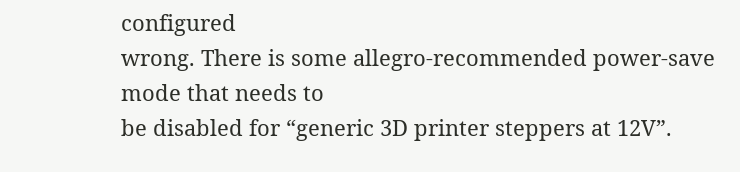configured
wrong. There is some allegro-recommended power-save mode that needs to
be disabled for “generic 3D printer steppers at 12V”.